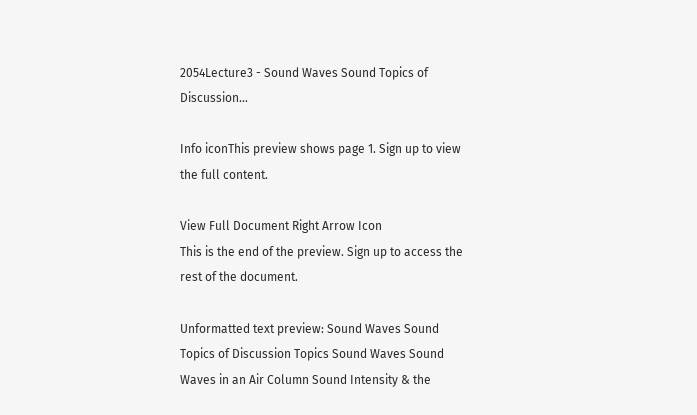2054Lecture3 - Sound Waves Sound Topics of Discussion...

Info iconThis preview shows page 1. Sign up to view the full content.

View Full Document Right Arrow Icon
This is the end of the preview. Sign up to access the rest of the document.

Unformatted text preview: Sound Waves Sound Topics of Discussion Topics Sound Waves Sound Waves in an Air Column Sound Intensity & the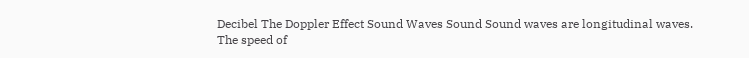Decibel The Doppler Effect Sound Waves Sound Sound waves are longitudinal waves. The speed of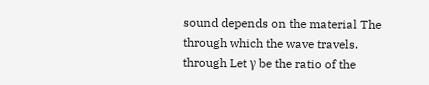sound depends on the material The through which the wave travels. through Let γ be the ratio of the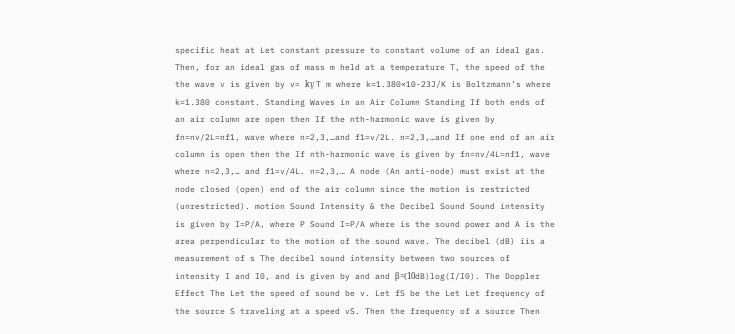specific heat at Let constant pressure to constant volume of an ideal gas. Then, for an ideal gas of mass m held at a temperature T, the speed of the the wave v is given by v= kγ T m where k=1.380×10-23J/K is Boltzmann’s where k=1.380 constant. Standing Waves in an Air Column Standing If both ends of an air column are open then If the nth-harmonic wave is given by fn=nv/2L=nf1, wave where n=2,3,…and f1=v/2L. n=2,3,…and If one end of an air column is open then the If nth-harmonic wave is given by fn=nv/4L=nf1, wave where n=2,3,… and f1=v/4L. n=2,3,… A node (An anti-node) must exist at the node closed (open) end of the air column since the motion is restricted (unrestricted). motion Sound Intensity & the Decibel Sound Sound intensity is given by I=P/A, where P Sound I=P/A where is the sound power and A is the area perpendicular to the motion of the sound wave. The decibel (dB) iis a measurement of s The decibel sound intensity between two sources of intensity I and I0, and is given by and and β=(10dB)log(I/I0). The Doppler Effect The Let the speed of sound be v. Let fS be the Let Let frequency of the source S traveling at a speed vS. Then the frequency of a source Then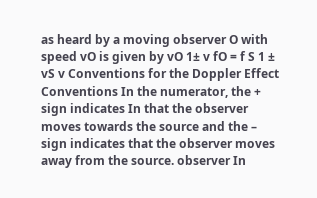as heard by a moving observer O with speed vO is given by vO 1± v fO = f S 1 ± vS v Conventions for the Doppler Effect Conventions In the numerator, the + sign indicates In that the observer moves towards the source and the – sign indicates that the observer moves away from the source. observer In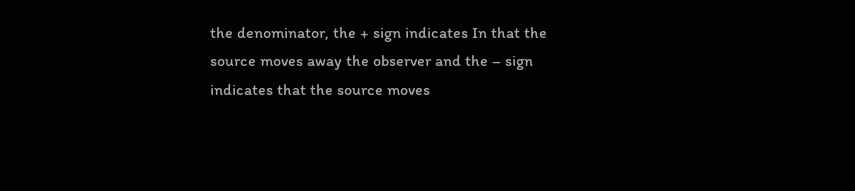the denominator, the + sign indicates In that the source moves away the observer and the – sign indicates that the source moves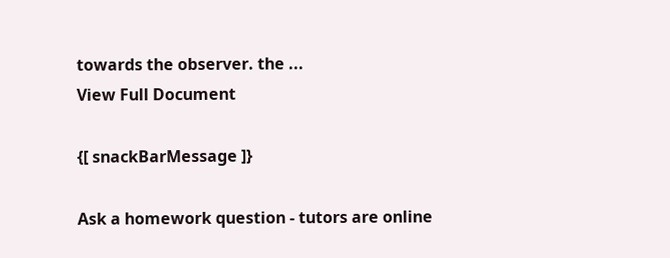towards the observer. the ...
View Full Document

{[ snackBarMessage ]}

Ask a homework question - tutors are online